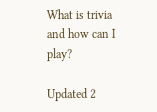What is trivia and how can I play?

Updated 2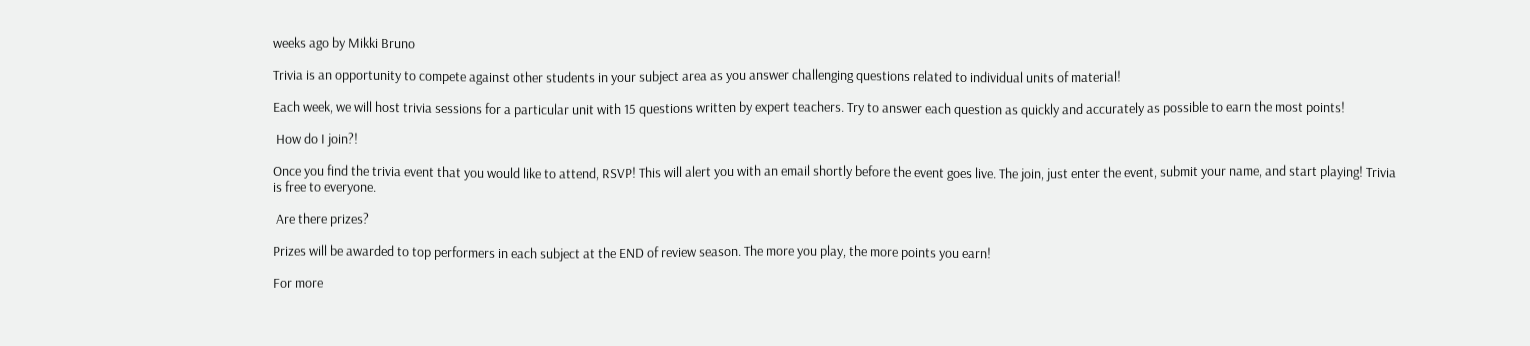weeks ago by Mikki Bruno

Trivia is an opportunity to compete against other students in your subject area as you answer challenging questions related to individual units of material!

Each week, we will host trivia sessions for a particular unit with 15 questions written by expert teachers. Try to answer each question as quickly and accurately as possible to earn the most points!

 How do I join?!

Once you find the trivia event that you would like to attend, RSVP! This will alert you with an email shortly before the event goes live. The join, just enter the event, submit your name, and start playing! Trivia is free to everyone.

 Are there prizes?

Prizes will be awarded to top performers in each subject at the END of review season. The more you play, the more points you earn!

For more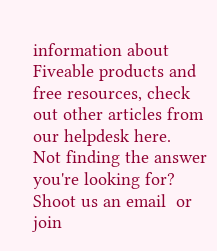information about Fiveable products and free resources, check out other articles from our helpdesk here.
Not finding the answer you're looking for? Shoot us an email  or join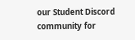our Student Discord community for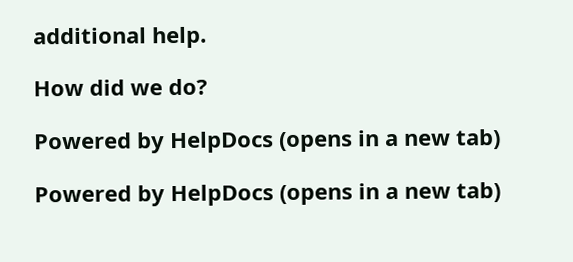additional help.

How did we do?

Powered by HelpDocs (opens in a new tab)

Powered by HelpDocs (opens in a new tab)